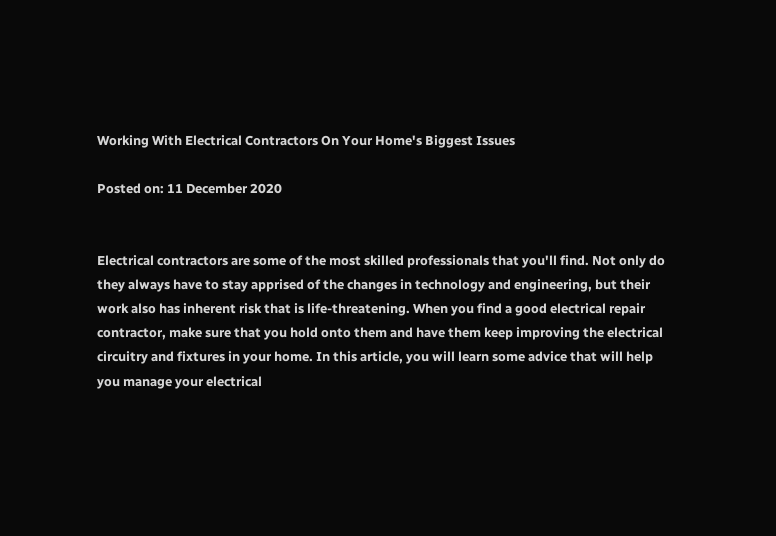Working With Electrical Contractors On Your Home's Biggest Issues

Posted on: 11 December 2020


Electrical contractors are some of the most skilled professionals that you'll find. Not only do they always have to stay apprised of the changes in technology and engineering, but their work also has inherent risk that is life-threatening. When you find a good electrical repair contractor, make sure that you hold onto them and have them keep improving the electrical circuitry and fixtures in your home. In this article, you will learn some advice that will help you manage your electrical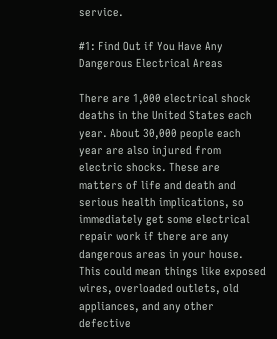service.

#1: Find Out if You Have Any Dangerous Electrical Areas

There are 1,000 electrical shock deaths in the United States each year. About 30,000 people each year are also injured from electric shocks. These are matters of life and death and serious health implications, so immediately get some electrical repair work if there are any dangerous areas in your house. This could mean things like exposed wires, overloaded outlets, old appliances, and any other defective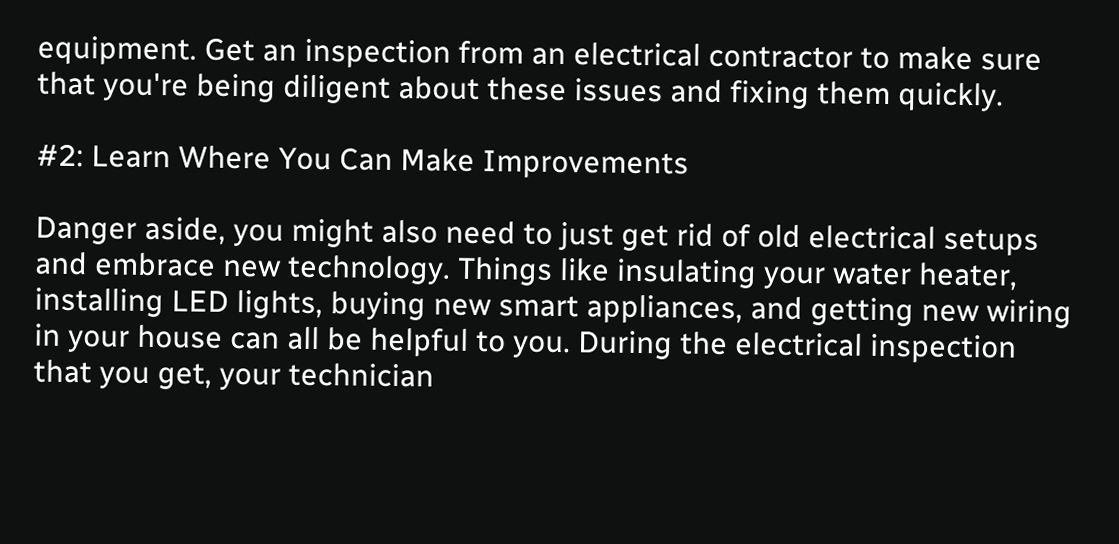equipment. Get an inspection from an electrical contractor to make sure that you're being diligent about these issues and fixing them quickly.

#2: Learn Where You Can Make Improvements

Danger aside, you might also need to just get rid of old electrical setups and embrace new technology. Things like insulating your water heater, installing LED lights, buying new smart appliances, and getting new wiring in your house can all be helpful to you. During the electrical inspection that you get, your technician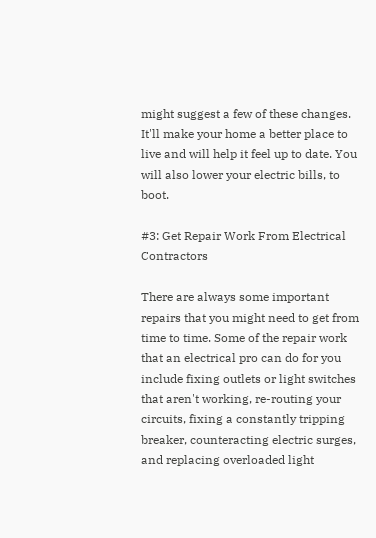might suggest a few of these changes. It'll make your home a better place to live and will help it feel up to date. You will also lower your electric bills, to boot.

#3: Get Repair Work From Electrical Contractors

There are always some important repairs that you might need to get from time to time. Some of the repair work that an electrical pro can do for you include fixing outlets or light switches that aren't working, re-routing your circuits, fixing a constantly tripping breaker, counteracting electric surges, and replacing overloaded light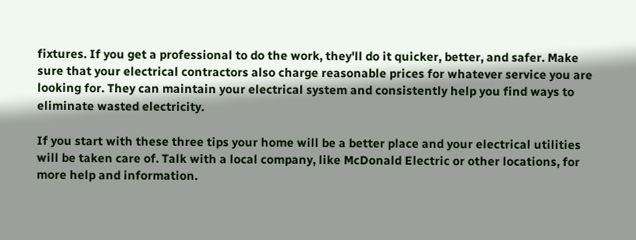fixtures. If you get a professional to do the work, they'll do it quicker, better, and safer. Make sure that your electrical contractors also charge reasonable prices for whatever service you are looking for. They can maintain your electrical system and consistently help you find ways to eliminate wasted electricity.

If you start with these three tips your home will be a better place and your electrical utilities will be taken care of. Talk with a local company, like McDonald Electric or other locations, for more help and information.